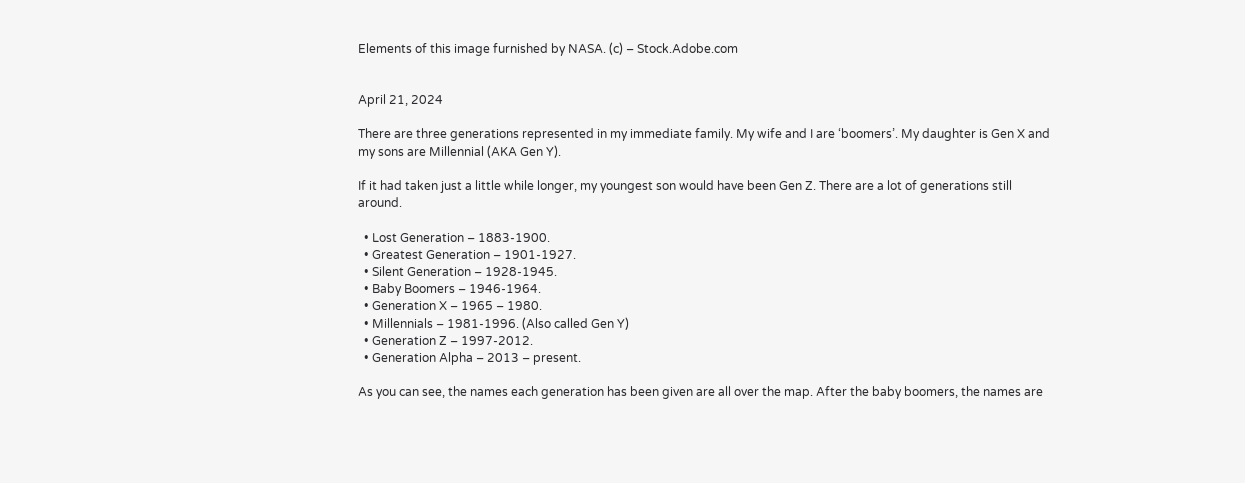Elements of this image furnished by NASA. (c) – Stock.Adobe.com


April 21, 2024

There are three generations represented in my immediate family. My wife and I are ‘boomers’. My daughter is Gen X and my sons are Millennial (AKA Gen Y).

If it had taken just a little while longer, my youngest son would have been Gen Z. There are a lot of generations still around.

  • Lost Generation – 1883-1900.
  • Greatest Generation – 1901-1927.
  • Silent Generation – 1928-1945.
  • Baby Boomers – 1946-1964.
  • Generation X – 1965 – 1980.
  • Millennials – 1981-1996. (Also called Gen Y)
  • Generation Z – 1997-2012.
  • Generation Alpha – 2013 – present.

As you can see, the names each generation has been given are all over the map. After the baby boomers, the names are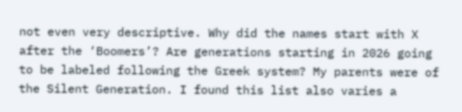not even very descriptive. Why did the names start with X after the ‘Boomers’? Are generations starting in 2026 going to be labeled following the Greek system? My parents were of the Silent Generation. I found this list also varies a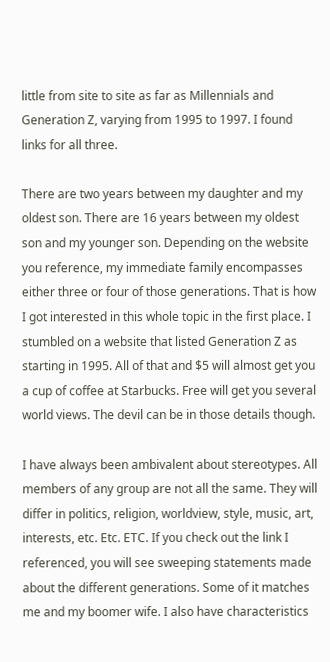little from site to site as far as Millennials and Generation Z, varying from 1995 to 1997. I found links for all three.

There are two years between my daughter and my oldest son. There are 16 years between my oldest son and my younger son. Depending on the website you reference, my immediate family encompasses either three or four of those generations. That is how I got interested in this whole topic in the first place. I stumbled on a website that listed Generation Z as starting in 1995. All of that and $5 will almost get you a cup of coffee at Starbucks. Free will get you several world views. The devil can be in those details though.

I have always been ambivalent about stereotypes. All members of any group are not all the same. They will differ in politics, religion, worldview, style, music, art, interests, etc. Etc. ETC. If you check out the link I referenced, you will see sweeping statements made about the different generations. Some of it matches me and my boomer wife. I also have characteristics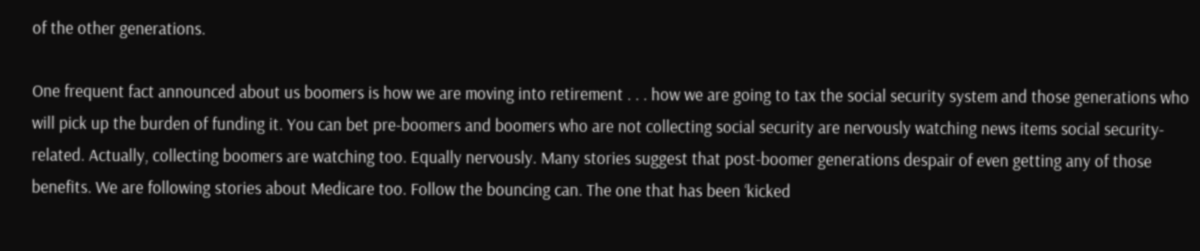of the other generations.

One frequent fact announced about us boomers is how we are moving into retirement . . . how we are going to tax the social security system and those generations who will pick up the burden of funding it. You can bet pre-boomers and boomers who are not collecting social security are nervously watching news items social security-related. Actually, collecting boomers are watching too. Equally nervously. Many stories suggest that post-boomer generations despair of even getting any of those benefits. We are following stories about Medicare too. Follow the bouncing can. The one that has been ‘kicked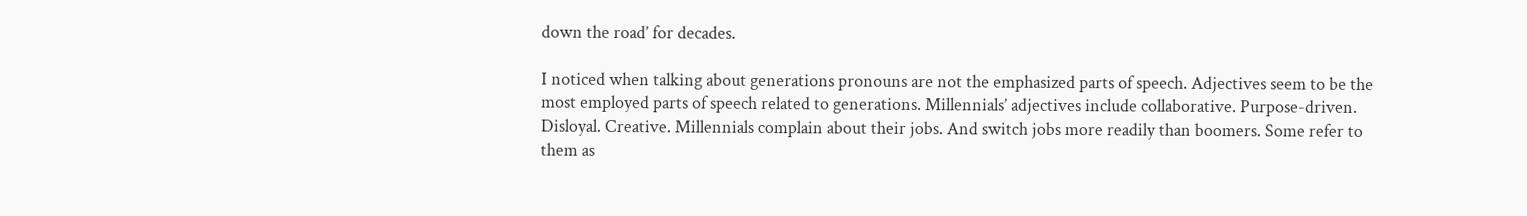down the road’ for decades.

I noticed when talking about generations pronouns are not the emphasized parts of speech. Adjectives seem to be the most employed parts of speech related to generations. Millennials’ adjectives include collaborative. Purpose-driven. Disloyal. Creative. Millennials complain about their jobs. And switch jobs more readily than boomers. Some refer to them as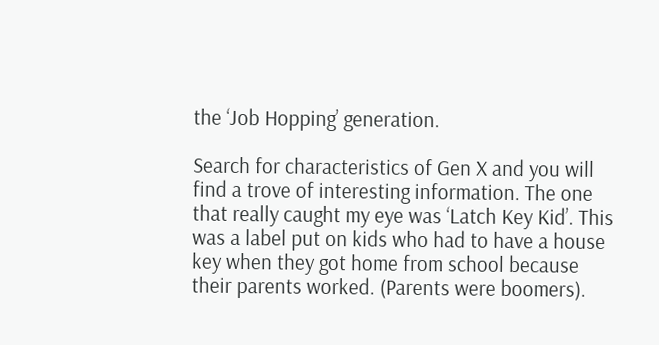the ‘Job Hopping’ generation.

Search for characteristics of Gen X and you will find a trove of interesting information. The one that really caught my eye was ‘Latch Key Kid’. This was a label put on kids who had to have a house key when they got home from school because their parents worked. (Parents were boomers).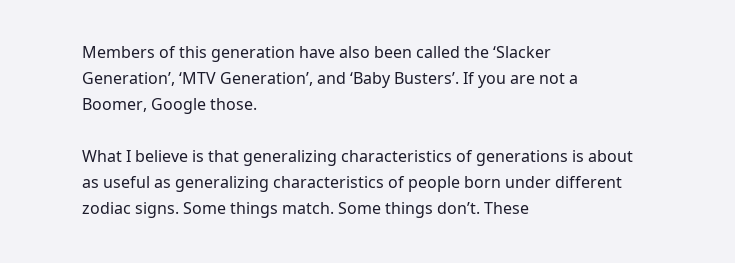Members of this generation have also been called the ‘Slacker Generation’, ‘MTV Generation’, and ‘Baby Busters’. If you are not a Boomer, Google those.

What I believe is that generalizing characteristics of generations is about as useful as generalizing characteristics of people born under different zodiac signs. Some things match. Some things don’t. These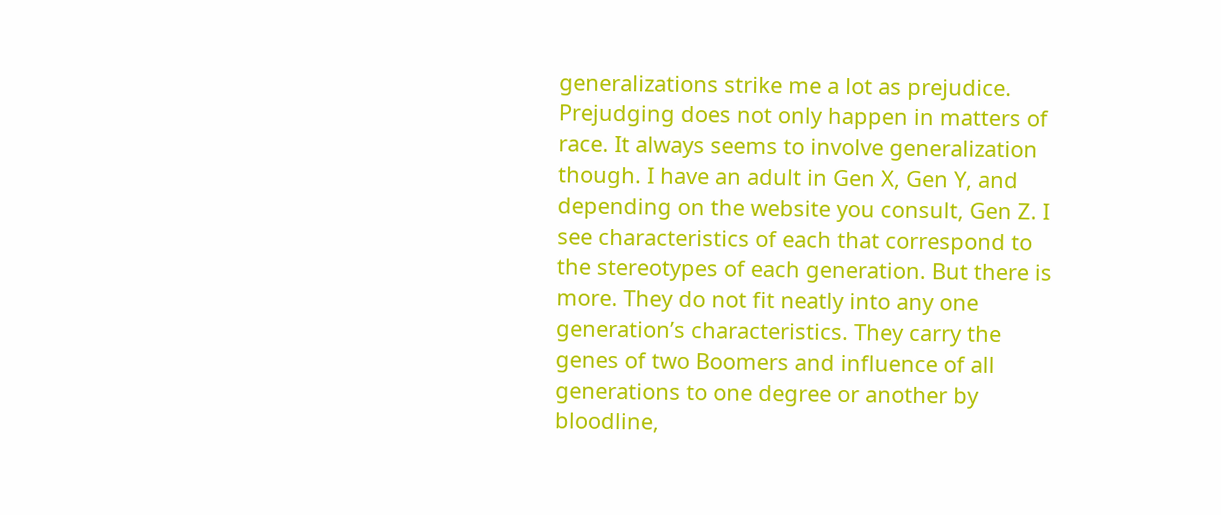generalizations strike me a lot as prejudice. Prejudging does not only happen in matters of race. It always seems to involve generalization though. I have an adult in Gen X, Gen Y, and depending on the website you consult, Gen Z. I see characteristics of each that correspond to the stereotypes of each generation. But there is more. They do not fit neatly into any one generation’s characteristics. They carry the genes of two Boomers and influence of all generations to one degree or another by bloodline,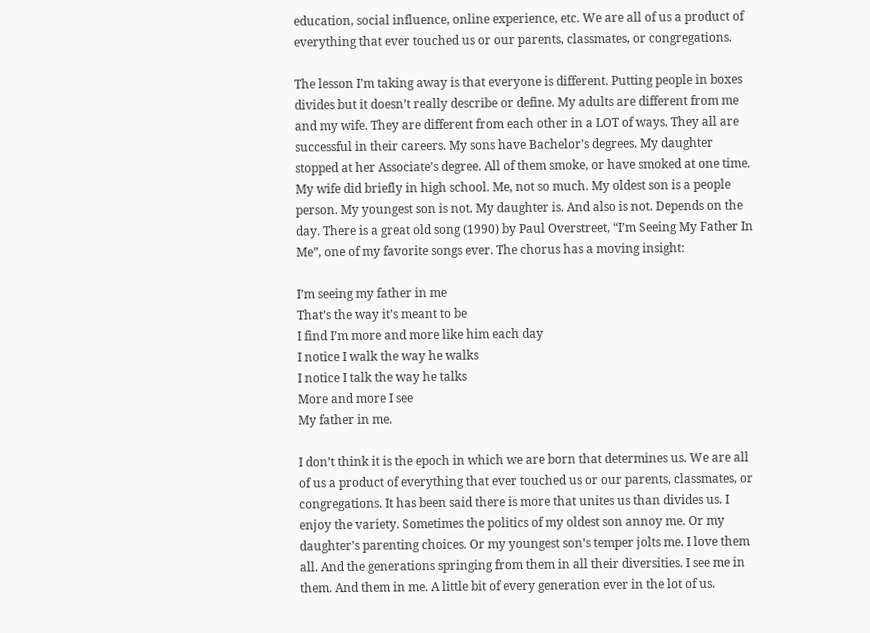education, social influence, online experience, etc. We are all of us a product of everything that ever touched us or our parents, classmates, or congregations.

The lesson I’m taking away is that everyone is different. Putting people in boxes divides but it doesn’t really describe or define. My adults are different from me and my wife. They are different from each other in a LOT of ways. They all are successful in their careers. My sons have Bachelor’s degrees. My daughter stopped at her Associate’s degree. All of them smoke, or have smoked at one time. My wife did briefly in high school. Me, not so much. My oldest son is a people person. My youngest son is not. My daughter is. And also is not. Depends on the day. There is a great old song (1990) by Paul Overstreet, “I’m Seeing My Father In Me”, one of my favorite songs ever. The chorus has a moving insight:

I’m seeing my father in me
That’s the way it’s meant to be
I find I’m more and more like him each day
I notice I walk the way he walks
I notice I talk the way he talks
More and more I see
My father in me.

I don’t think it is the epoch in which we are born that determines us. We are all of us a product of everything that ever touched us or our parents, classmates, or congregations. It has been said there is more that unites us than divides us. I enjoy the variety. Sometimes the politics of my oldest son annoy me. Or my daughter’s parenting choices. Or my youngest son’s temper jolts me. I love them all. And the generations springing from them in all their diversities. I see me in them. And them in me. A little bit of every generation ever in the lot of us.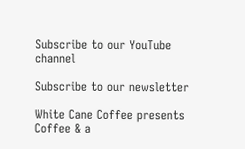Subscribe to our YouTube channel

Subscribe to our newsletter

White Cane Coffee presents Coffee & a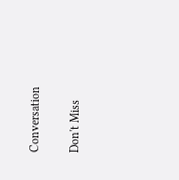Conversation

Don't Miss